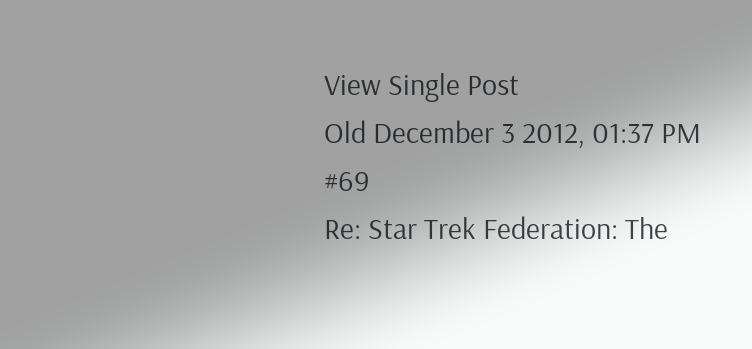View Single Post
Old December 3 2012, 01:37 PM   #69
Re: Star Trek Federation: The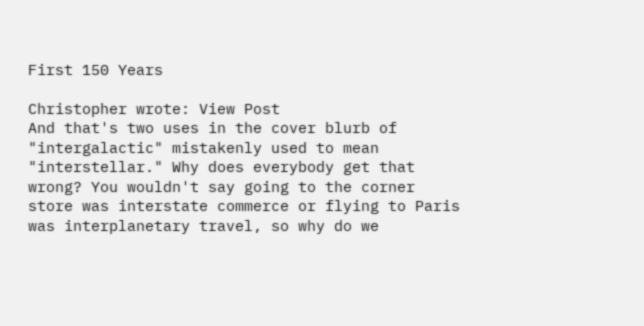First 150 Years

Christopher wrote: View Post
And that's two uses in the cover blurb of "intergalactic" mistakenly used to mean "interstellar." Why does everybody get that wrong? You wouldn't say going to the corner store was interstate commerce or flying to Paris was interplanetary travel, so why do we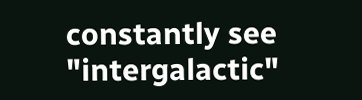constantly see "intergalactic"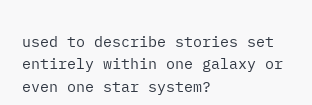used to describe stories set entirely within one galaxy or even one star system?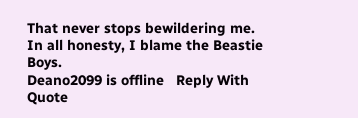That never stops bewildering me.
In all honesty, I blame the Beastie Boys.
Deano2099 is offline   Reply With Quote